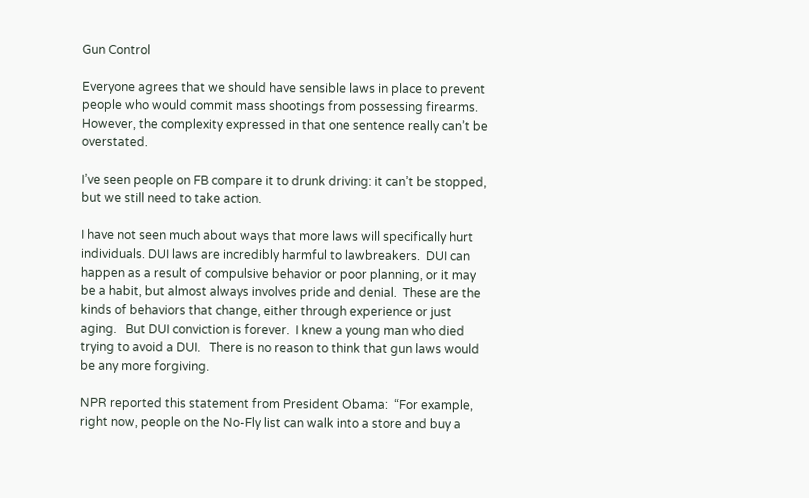Gun Control

Everyone agrees that we should have sensible laws in place to prevent people who would commit mass shootings from possessing firearms. However, the complexity expressed in that one sentence really can’t be overstated.

I’ve seen people on FB compare it to drunk driving: it can’t be stopped, but we still need to take action.

I have not seen much about ways that more laws will specifically hurt individuals. DUI laws are incredibly harmful to lawbreakers.  DUI can happen as a result of compulsive behavior or poor planning, or it may be a habit, but almost always involves pride and denial.  These are the kinds of behaviors that change, either through experience or just aging.   But DUI conviction is forever.  I knew a young man who died trying to avoid a DUI.   There is no reason to think that gun laws would be any more forgiving.

NPR reported this statement from President Obama:  “For example, right now, people on the No-Fly list can walk into a store and buy a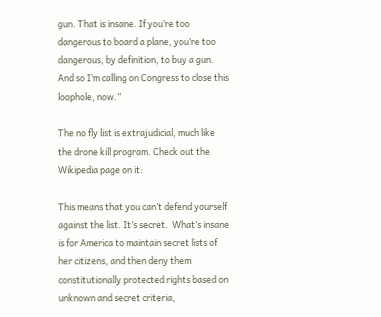gun. That is insane. If you’re too dangerous to board a plane, you’re too dangerous, by definition, to buy a gun. And so I’m calling on Congress to close this loophole, now.”

The no fly list is extrajudicial, much like the drone kill program. Check out the Wikipedia page on it:

This means that you can’t defend yourself against the list. It’s secret.  What’s insane is for America to maintain secret lists of her citizens, and then deny them constitutionally protected rights based on unknown and secret criteria,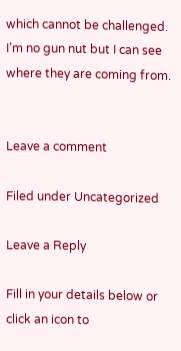which cannot be challenged.  I’m no gun nut but I can see where they are coming from.


Leave a comment

Filed under Uncategorized

Leave a Reply

Fill in your details below or click an icon to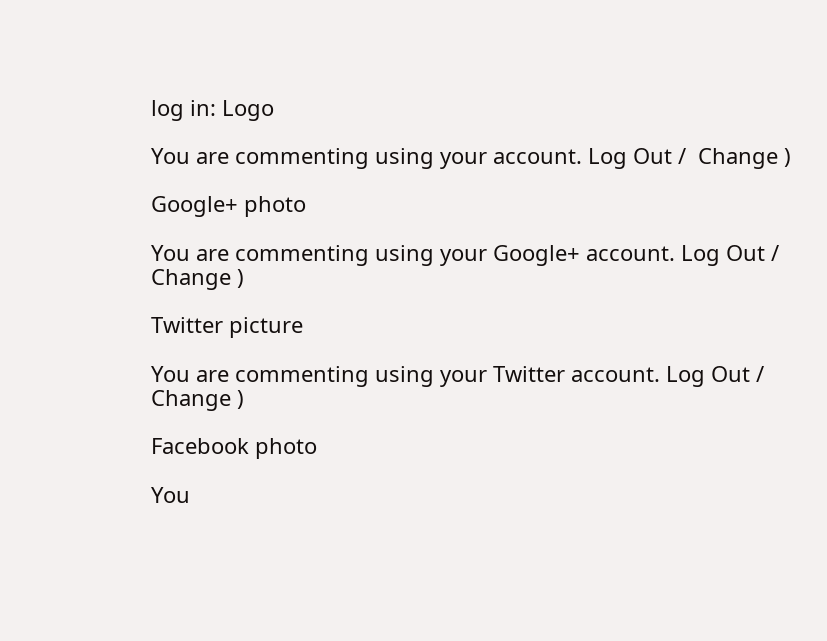log in: Logo

You are commenting using your account. Log Out /  Change )

Google+ photo

You are commenting using your Google+ account. Log Out /  Change )

Twitter picture

You are commenting using your Twitter account. Log Out /  Change )

Facebook photo

You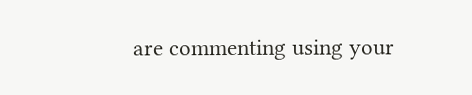are commenting using your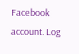Facebook account. Log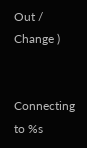Out /  Change )


Connecting to %s